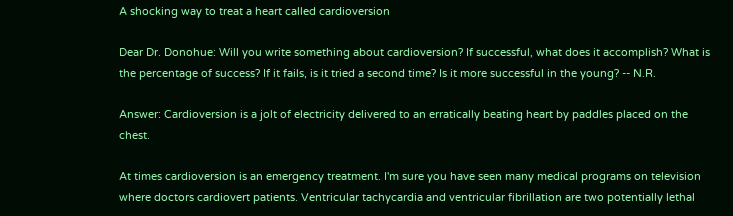A shocking way to treat a heart called cardioversion

Dear Dr. Donohue: Will you write something about cardioversion? If successful, what does it accomplish? What is the percentage of success? If it fails, is it tried a second time? Is it more successful in the young? -- N.R.

Answer: Cardioversion is a jolt of electricity delivered to an erratically beating heart by paddles placed on the chest.

At times cardioversion is an emergency treatment. I'm sure you have seen many medical programs on television where doctors cardiovert patients. Ventricular tachycardia and ventricular fibrillation are two potentially lethal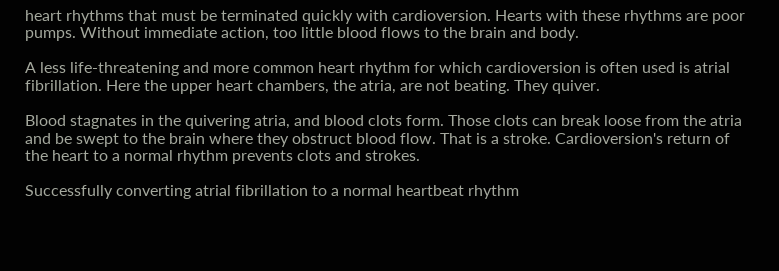heart rhythms that must be terminated quickly with cardioversion. Hearts with these rhythms are poor pumps. Without immediate action, too little blood flows to the brain and body.

A less life-threatening and more common heart rhythm for which cardioversion is often used is atrial fibrillation. Here the upper heart chambers, the atria, are not beating. They quiver.

Blood stagnates in the quivering atria, and blood clots form. Those clots can break loose from the atria and be swept to the brain where they obstruct blood flow. That is a stroke. Cardioversion's return of the heart to a normal rhythm prevents clots and strokes.

Successfully converting atrial fibrillation to a normal heartbeat rhythm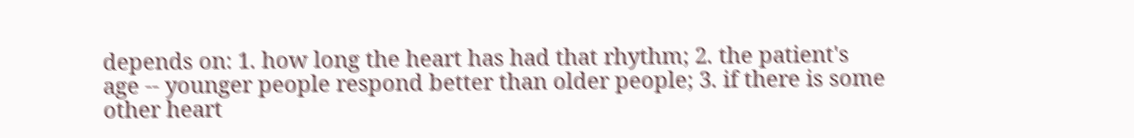depends on: 1. how long the heart has had that rhythm; 2. the patient's age -- younger people respond better than older people; 3. if there is some other heart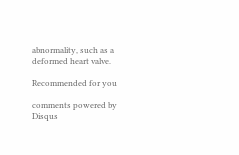abnormality, such as a deformed heart valve.

Recommended for you

comments powered by Disqus